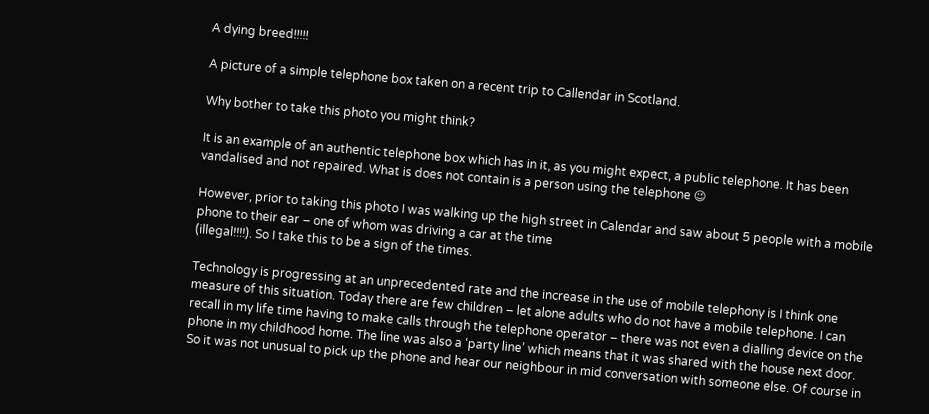A dying breed!!!!!

A picture of a simple telephone box taken on a recent trip to Callendar in Scotland.

Why bother to take this photo you might think?

It is an example of an authentic telephone box which has in it, as you might expect, a public telephone. It has been vandalised and not repaired. What is does not contain is a person using the telephone 😉

However, prior to taking this photo I was walking up the high street in Calendar and saw about 5 people with a mobile phone to their ear – one of whom was driving a car at the time
(illegal!!!!). So I take this to be a sign of the times.

Technology is progressing at an unprecedented rate and the increase in the use of mobile telephony is I think one measure of this situation. Today there are few children – let alone adults who do not have a mobile telephone. I can recall in my life time having to make calls through the telephone operator – there was not even a dialling device on the phone in my childhood home. The line was also a ‘party line’ which means that it was shared with the house next door. So it was not unusual to pick up the phone and hear our neighbour in mid conversation with someone else. Of course in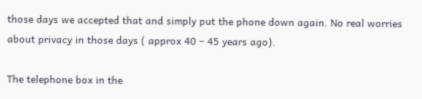those days we accepted that and simply put the phone down again. No real worries about privacy in those days ( approx 40 – 45 years ago).

The telephone box in the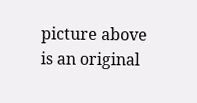picture above is an original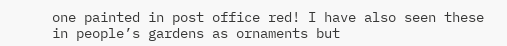one painted in post office red! I have also seen these in people’s gardens as ornaments but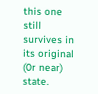this one still survives in its original (0r near) state.